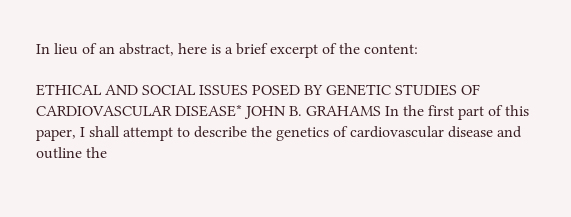In lieu of an abstract, here is a brief excerpt of the content:

ETHICAL AND SOCIAL ISSUES POSED BY GENETIC STUDIES OF CARDIOVASCULAR DISEASE* JOHN B. GRAHAMS In the first part of this paper, I shall attempt to describe the genetics of cardiovascular disease and outline the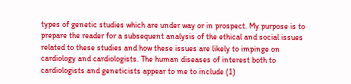types of genetic studies which are under way or in prospect. My purpose is to prepare the reader for a subsequent analysis of the ethical and social issues related to these studies and how these issues are likely to impinge on cardiology and cardiologists. The human diseases of interest both to cardiologists and geneticists appear to me to include (1)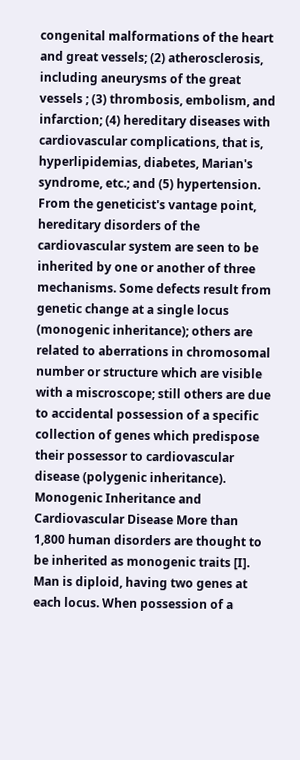congenital malformations of the heart and great vessels; (2) atherosclerosis, including aneurysms of the great vessels ; (3) thrombosis, embolism, and infarction; (4) hereditary diseases with cardiovascular complications, that is, hyperlipidemias, diabetes, Marian's syndrome, etc.; and (5) hypertension. From the geneticist's vantage point, hereditary disorders of the cardiovascular system are seen to be inherited by one or another of three mechanisms. Some defects result from genetic change at a single locus (monogenic inheritance); others are related to aberrations in chromosomal number or structure which are visible with a miscroscope; still others are due to accidental possession of a specific collection of genes which predispose their possessor to cardiovascular disease (polygenic inheritance). Monogenic Inheritance and Cardiovascular Disease More than 1,800 human disorders are thought to be inherited as monogenic traits [I]. Man is diploid, having two genes at each locus. When possession of a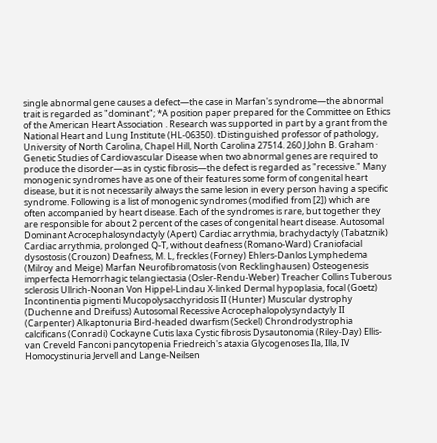single abnormal gene causes a defect—the case in Marfan's syndrome—the abnormal trait is regarded as "dominant"; *A position paper prepared for the Committee on Ethics of the American Heart Association . Research was supported in part by a grant from the National Heart and Lung Institute (HL-06350). tDistinguished professor of pathology, University of North Carolina, Chapel Hill, North Carolina 27514. 260 J John B. Graham · Genetic Studies of Cardiovascular Disease when two abnormal genes are required to produce the disorder—as in cystic fibrosis—the defect is regarded as "recessive." Many monogenic syndromes have as one of their features some form of congenital heart disease, but it is not necessarily always the same lesion in every person having a specific syndrome. Following is a list of monogenic syndromes (modified from [2]) which are often accompanied by heart disease. Each of the syndromes is rare, but together they are responsible for about 2 percent of the cases of congenital heart disease. Autosomal Dominant Acrocephalosyndactyly (Apert) Cardiac arrythmia, brachydactyly (Tabatznik) Cardiac arrythmia, prolonged Q-T, without deafness (Romano-Ward) Craniofacial dysostosis (Crouzon) Deafness, M. L, freckles (Forney) Ehlers-Danlos Lymphedema (Milroy and Meige) Marfan Neurofibromatosis (von Recklinghausen) Osteogenesis imperfecta Hemorrhagic telangiectasia (Osler-Rendu-Weber) Treacher Collins Tuberous sclerosis Ullrich-Noonan Von Hippel-Lindau X-linked Dermal hypoplasia, focal (Goetz) Incontinentia pigmenti Mucopolysacchyridosis II (Hunter) Muscular dystrophy (Duchenne and Dreifuss) Autosomal Recessive Acrocephalopolysyndactyly II (Carpenter) Alkaptonuria Bird-headed dwarfism (Seckel) Chrondrodystrophia calcificans (Conradi) Cockayne Cutis laxa Cystic fibrosis Dysautonomia (Riley-Day) Ellis-van Creveld Fanconi pancytopenia Friedreich's ataxia Glycogenoses Ila, Illa, IV Homocystinuria Jervell and Lange-Neilsen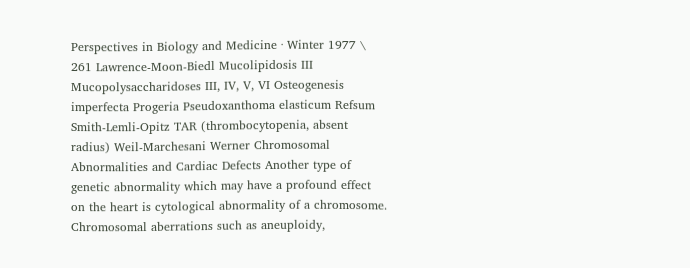Perspectives in Biology and Medicine · Winter 1977 \ 261 Lawrence-Moon-Biedl Mucolipidosis III Mucopolysaccharidoses III, IV, V, VI Osteogenesis imperfecta Progeria Pseudoxanthoma elasticum Refsum Smith-Lemli-Opitz TAR (thrombocytopenia, absent radius) Weil-Marchesani Werner Chromosomal Abnormalities and Cardiac Defects Another type of genetic abnormality which may have a profound effect on the heart is cytological abnormality of a chromosome. Chromosomal aberrations such as aneuploidy,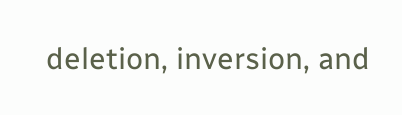deletion, inversion, and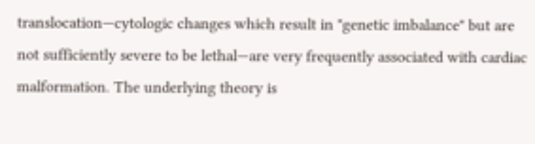translocation—cytologic changes which result in "genetic imbalance" but are not sufficiently severe to be lethal—are very frequently associated with cardiac malformation. The underlying theory is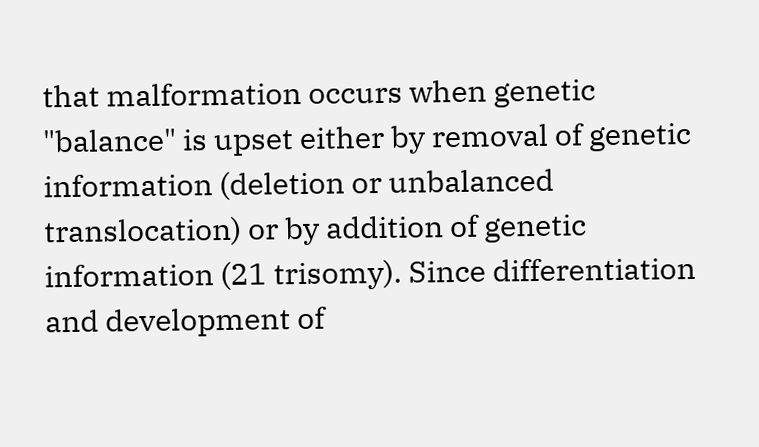that malformation occurs when genetic "balance" is upset either by removal of genetic information (deletion or unbalanced translocation) or by addition of genetic information (21 trisomy). Since differentiation and development of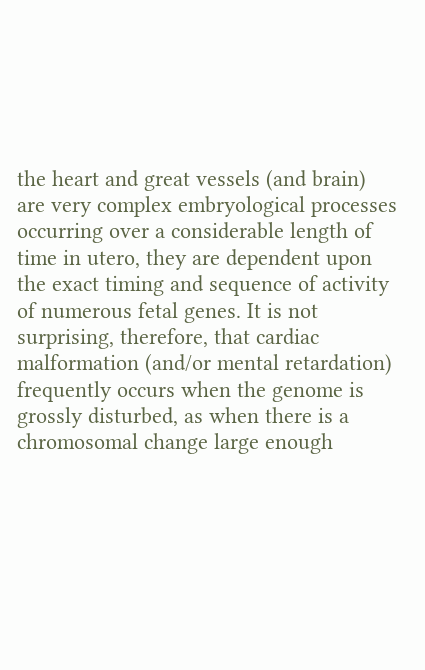the heart and great vessels (and brain) are very complex embryological processes occurring over a considerable length of time in utero, they are dependent upon the exact timing and sequence of activity of numerous fetal genes. It is not surprising, therefore, that cardiac malformation (and/or mental retardation) frequently occurs when the genome is grossly disturbed, as when there is a chromosomal change large enough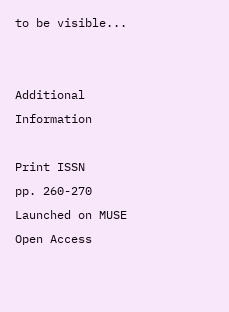to be visible...


Additional Information

Print ISSN
pp. 260-270
Launched on MUSE
Open Access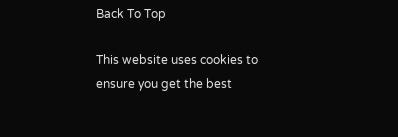Back To Top

This website uses cookies to ensure you get the best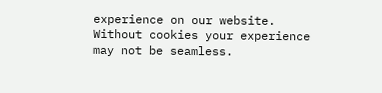experience on our website. Without cookies your experience may not be seamless.